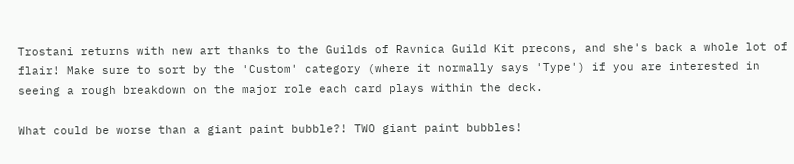Trostani returns with new art thanks to the Guilds of Ravnica Guild Kit precons, and she's back a whole lot of flair! Make sure to sort by the 'Custom' category (where it normally says 'Type') if you are interested in seeing a rough breakdown on the major role each card plays within the deck.

What could be worse than a giant paint bubble?! TWO giant paint bubbles!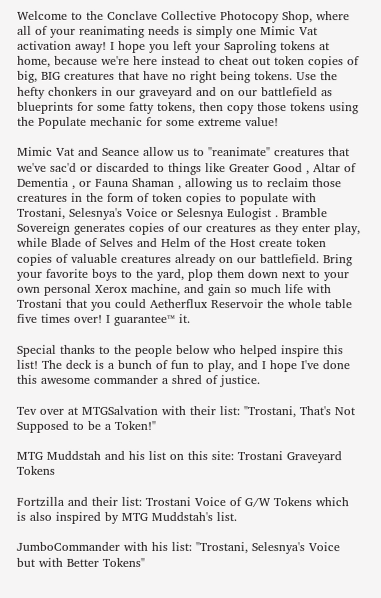Welcome to the Conclave Collective Photocopy Shop, where all of your reanimating needs is simply one Mimic Vat activation away! I hope you left your Saproling tokens at home, because we're here instead to cheat out token copies of big, BIG creatures that have no right being tokens. Use the hefty chonkers in our graveyard and on our battlefield as blueprints for some fatty tokens, then copy those tokens using the Populate mechanic for some extreme value!

Mimic Vat and Seance allow us to "reanimate" creatures that we've sac'd or discarded to things like Greater Good , Altar of Dementia , or Fauna Shaman , allowing us to reclaim those creatures in the form of token copies to populate with Trostani, Selesnya's Voice or Selesnya Eulogist . Bramble Sovereign generates copies of our creatures as they enter play, while Blade of Selves and Helm of the Host create token copies of valuable creatures already on our battlefield. Bring your favorite boys to the yard, plop them down next to your own personal Xerox machine, and gain so much life with Trostani that you could Aetherflux Reservoir the whole table five times over! I guarantee™ it.

Special thanks to the people below who helped inspire this list! The deck is a bunch of fun to play, and I hope I've done this awesome commander a shred of justice.

Tev over at MTGSalvation with their list: "Trostani, That's Not Supposed to be a Token!"

MTG Muddstah and his list on this site: Trostani Graveyard Tokens

Fortzilla and their list: Trostani Voice of G/W Tokens which is also inspired by MTG Muddstah's list.

JumboCommander with his list: "Trostani, Selesnya's Voice but with Better Tokens"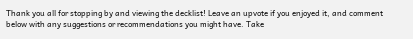Thank you all for stopping by and viewing the decklist! Leave an upvote if you enjoyed it, and comment below with any suggestions or recommendations you might have. Take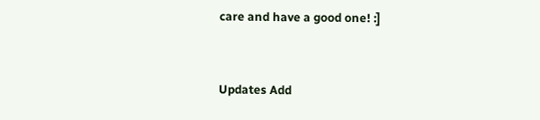care and have a good one! :]


Updates Add